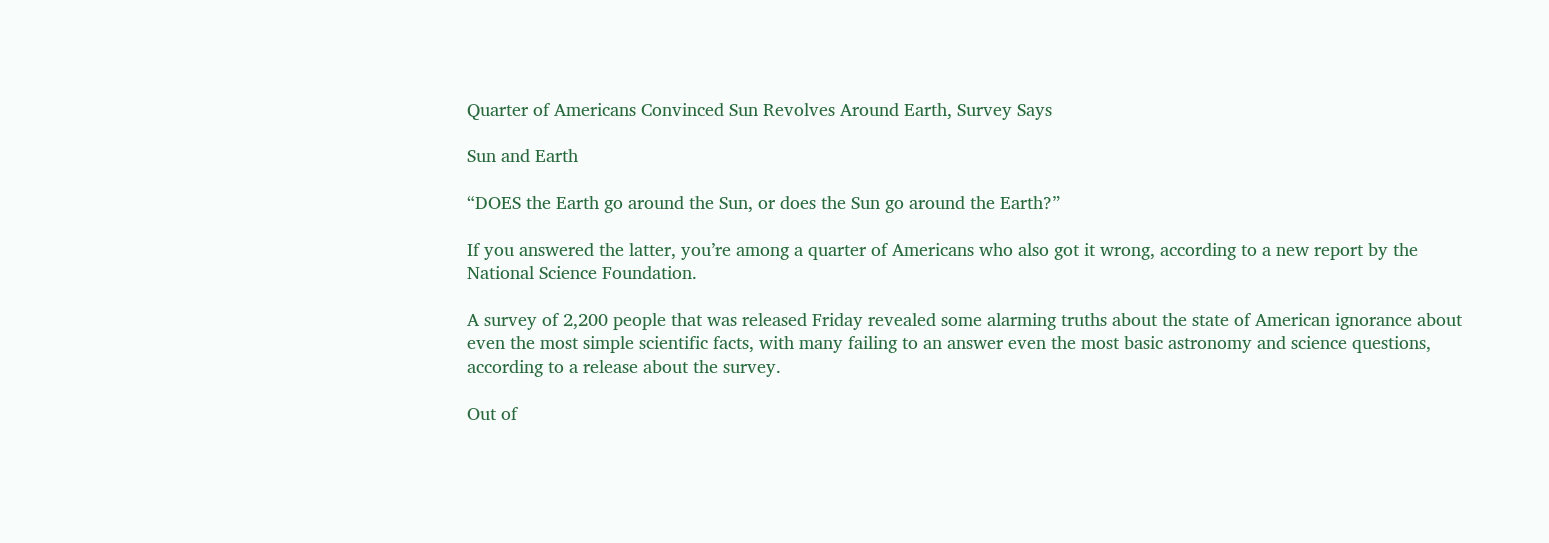Quarter of Americans Convinced Sun Revolves Around Earth, Survey Says

Sun and Earth

“DOES the Earth go around the Sun, or does the Sun go around the Earth?”

If you answered the latter, you’re among a quarter of Americans who also got it wrong, according to a new report by the National Science Foundation.

A survey of 2,200 people that was released Friday revealed some alarming truths about the state of American ignorance about even the most simple scientific facts, with many failing to an answer even the most basic astronomy and science questions, according to a release about the survey.

Out of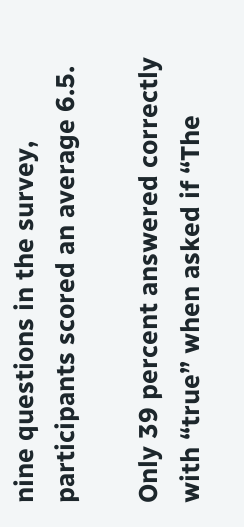nine questions in the survey, participants scored an average 6.5.

Only 39 percent answered correctly with “true” when asked if “The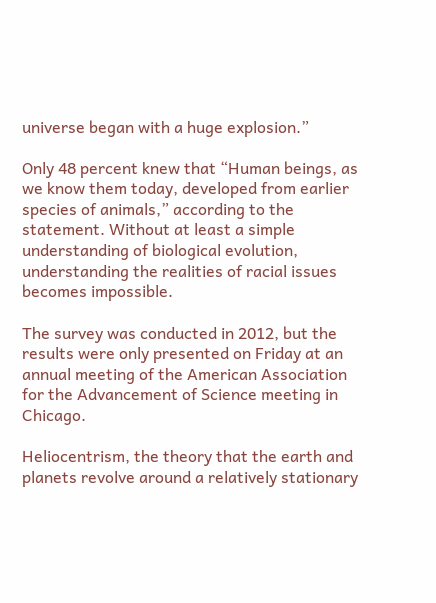universe began with a huge explosion.”

Only 48 percent knew that “Human beings, as we know them today, developed from earlier species of animals,” according to the statement. Without at least a simple understanding of biological evolution, understanding the realities of racial issues becomes impossible.

The survey was conducted in 2012, but the results were only presented on Friday at an annual meeting of the American Association for the Advancement of Science meeting in Chicago.

Heliocentrism, the theory that the earth and planets revolve around a relatively stationary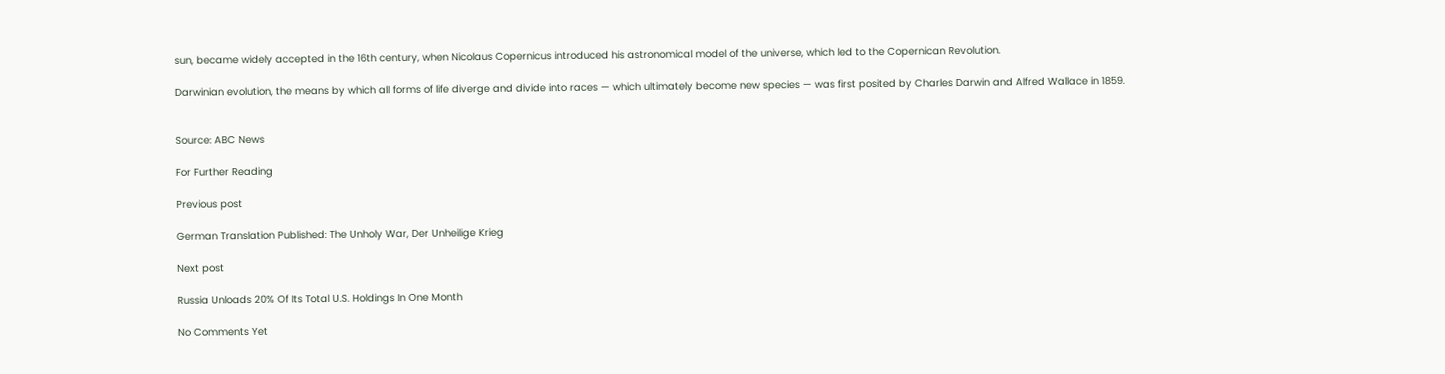sun, became widely accepted in the 16th century, when Nicolaus Copernicus introduced his astronomical model of the universe, which led to the Copernican Revolution.

Darwinian evolution, the means by which all forms of life diverge and divide into races — which ultimately become new species — was first posited by Charles Darwin and Alfred Wallace in 1859.


Source: ABC News

For Further Reading

Previous post

German Translation Published: The Unholy War, Der Unheilige Krieg

Next post

Russia Unloads 20% Of Its Total U.S. Holdings In One Month

No Comments Yet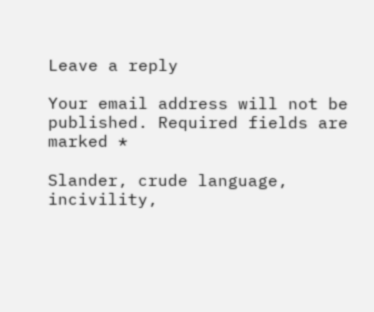Leave a reply

Your email address will not be published. Required fields are marked *

Slander, crude language, incivility,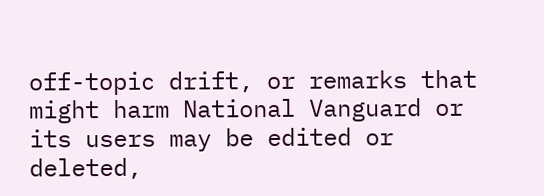off-topic drift, or remarks that might harm National Vanguard or its users may be edited or deleted,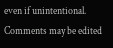even if unintentional. Comments may be edited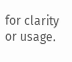for clarity or usage.